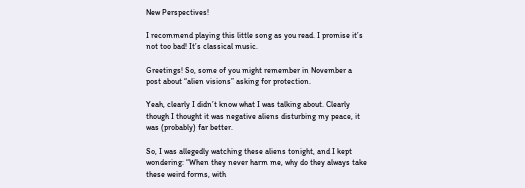New Perspectives!

I recommend playing this little song as you read. I promise it’s not too bad! It’s classical music.

Greetings! So, some of you might remember in November a post about “alien visions” asking for protection.

Yeah, clearly I didn’t know what I was talking about. Clearly though I thought it was negative aliens disturbing my peace, it was (probably) far better.

So, I was allegedly watching these aliens tonight, and I kept wondering: “When they never harm me, why do they always take these weird forms, with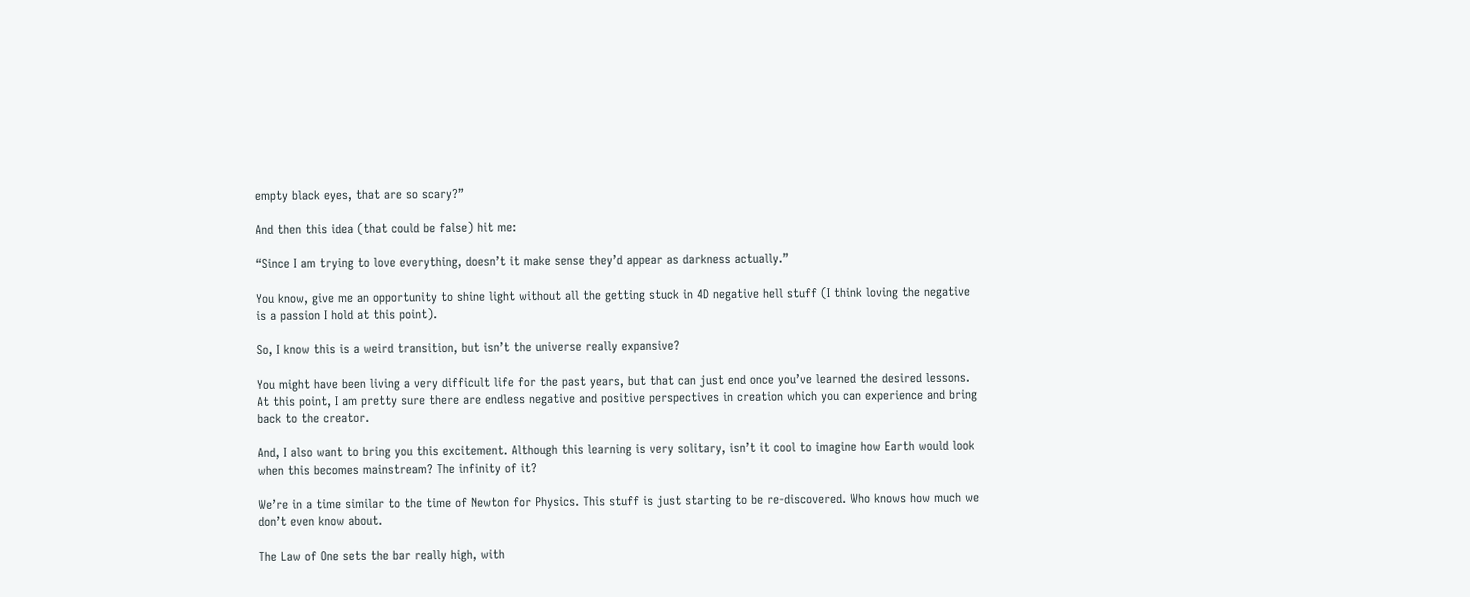empty black eyes, that are so scary?”

And then this idea (that could be false) hit me:

“Since I am trying to love everything, doesn’t it make sense they’d appear as darkness actually.”

You know, give me an opportunity to shine light without all the getting stuck in 4D negative hell stuff (I think loving the negative is a passion I hold at this point).

So, I know this is a weird transition, but isn’t the universe really expansive?

You might have been living a very difficult life for the past years, but that can just end once you’ve learned the desired lessons.
At this point, I am pretty sure there are endless negative and positive perspectives in creation which you can experience and bring back to the creator.

And, I also want to bring you this excitement. Although this learning is very solitary, isn’t it cool to imagine how Earth would look when this becomes mainstream? The infinity of it?

We’re in a time similar to the time of Newton for Physics. This stuff is just starting to be re-discovered. Who knows how much we don’t even know about.

The Law of One sets the bar really high, with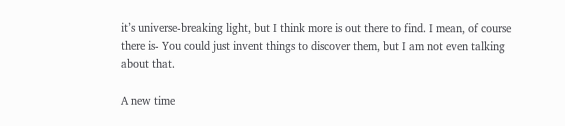it’s universe-breaking light, but I think more is out there to find. I mean, of course there is- You could just invent things to discover them, but I am not even talking about that.

A new time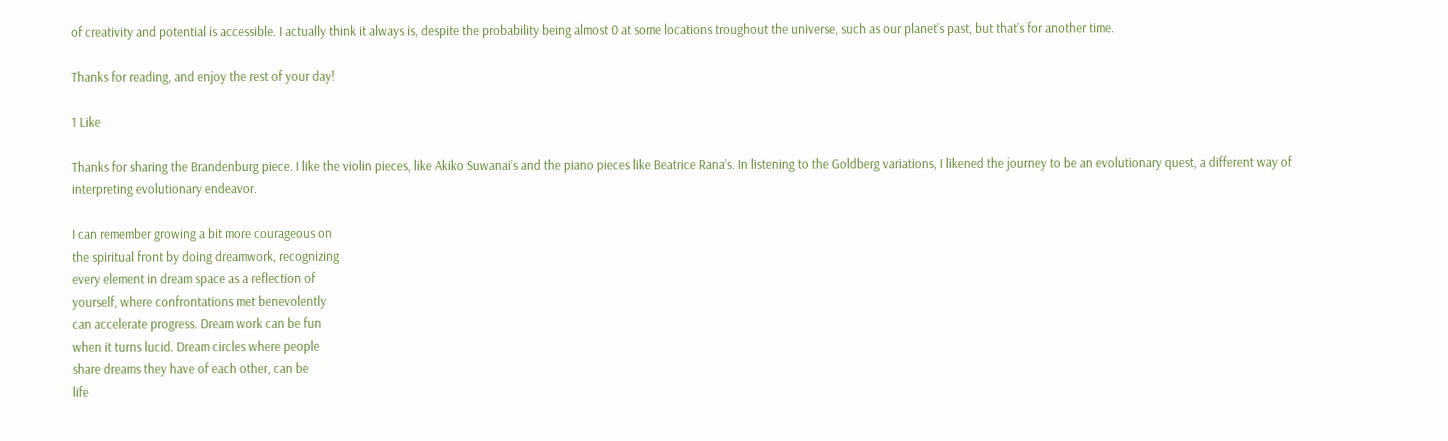of creativity and potential is accessible. I actually think it always is, despite the probability being almost 0 at some locations troughout the universe, such as our planet’s past, but that’s for another time.

Thanks for reading, and enjoy the rest of your day!

1 Like

Thanks for sharing the Brandenburg piece. I like the violin pieces, like Akiko Suwanai’s and the piano pieces like Beatrice Rana’s. In listening to the Goldberg variations, I likened the journey to be an evolutionary quest, a different way of interpreting evolutionary endeavor.

I can remember growing a bit more courageous on
the spiritual front by doing dreamwork, recognizing
every element in dream space as a reflection of
yourself, where confrontations met benevolently
can accelerate progress. Dream work can be fun
when it turns lucid. Dream circles where people
share dreams they have of each other, can be
life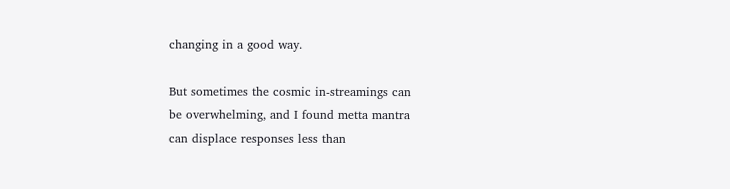changing in a good way.

But sometimes the cosmic in-streamings can
be overwhelming, and I found metta mantra
can displace responses less than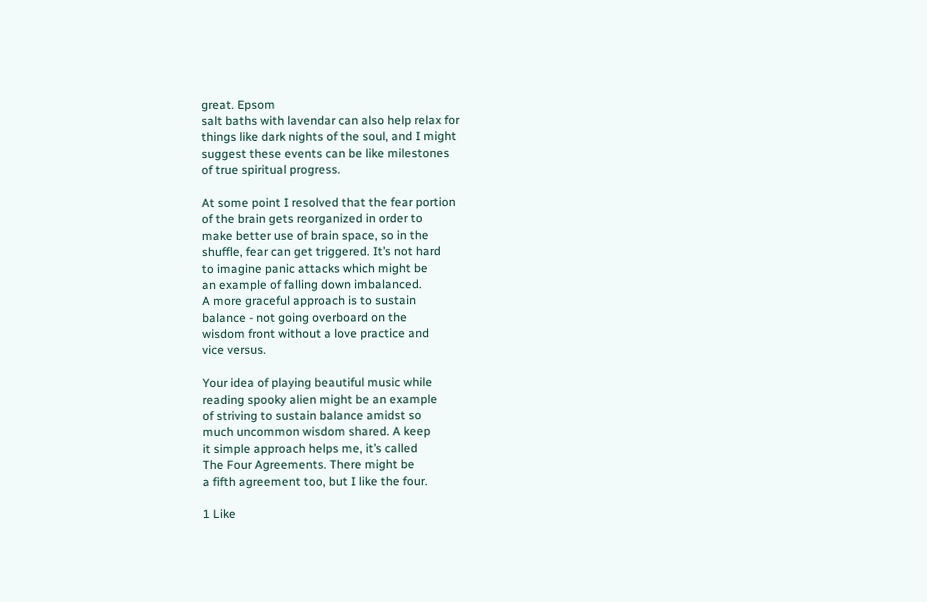great. Epsom
salt baths with lavendar can also help relax for
things like dark nights of the soul, and I might
suggest these events can be like milestones
of true spiritual progress.

At some point I resolved that the fear portion
of the brain gets reorganized in order to
make better use of brain space, so in the
shuffle, fear can get triggered. It’s not hard
to imagine panic attacks which might be
an example of falling down imbalanced.
A more graceful approach is to sustain
balance - not going overboard on the
wisdom front without a love practice and
vice versus.

Your idea of playing beautiful music while
reading spooky alien might be an example
of striving to sustain balance amidst so
much uncommon wisdom shared. A keep
it simple approach helps me, it’s called
The Four Agreements. There might be
a fifth agreement too, but I like the four.

1 Like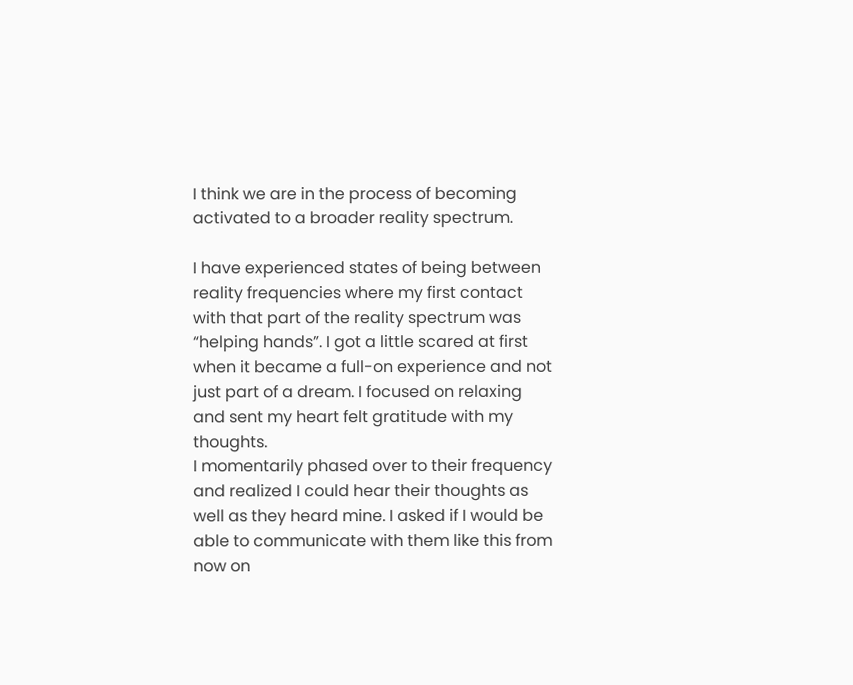I think we are in the process of becoming activated to a broader reality spectrum.

I have experienced states of being between reality frequencies where my first contact with that part of the reality spectrum was “helping hands”. I got a little scared at first when it became a full-on experience and not just part of a dream. I focused on relaxing and sent my heart felt gratitude with my thoughts.
I momentarily phased over to their frequency and realized I could hear their thoughts as well as they heard mine. I asked if I would be able to communicate with them like this from now on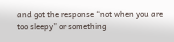and got the response “not when you are too sleepy” or something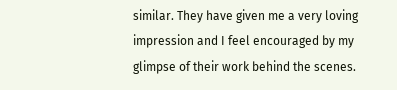similar. They have given me a very loving impression and I feel encouraged by my glimpse of their work behind the scenes.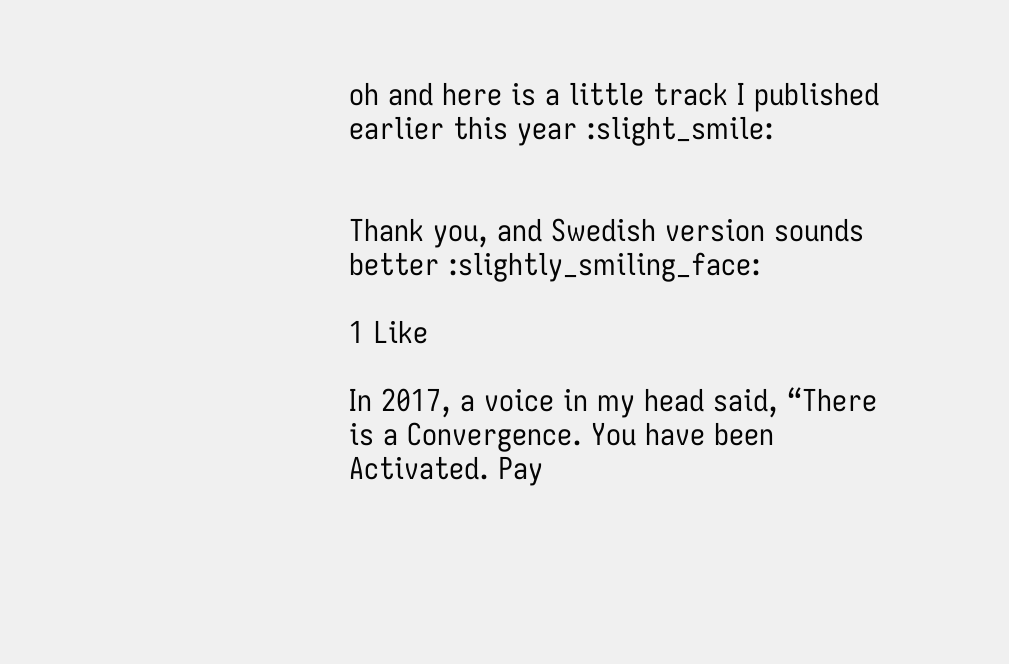oh and here is a little track I published earlier this year :slight_smile:


Thank you, and Swedish version sounds better :slightly_smiling_face:

1 Like

In 2017, a voice in my head said, “There is a Convergence. You have been Activated. Pay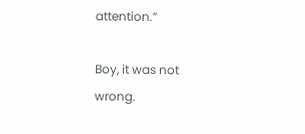attention.”

Boy, it was not wrong.